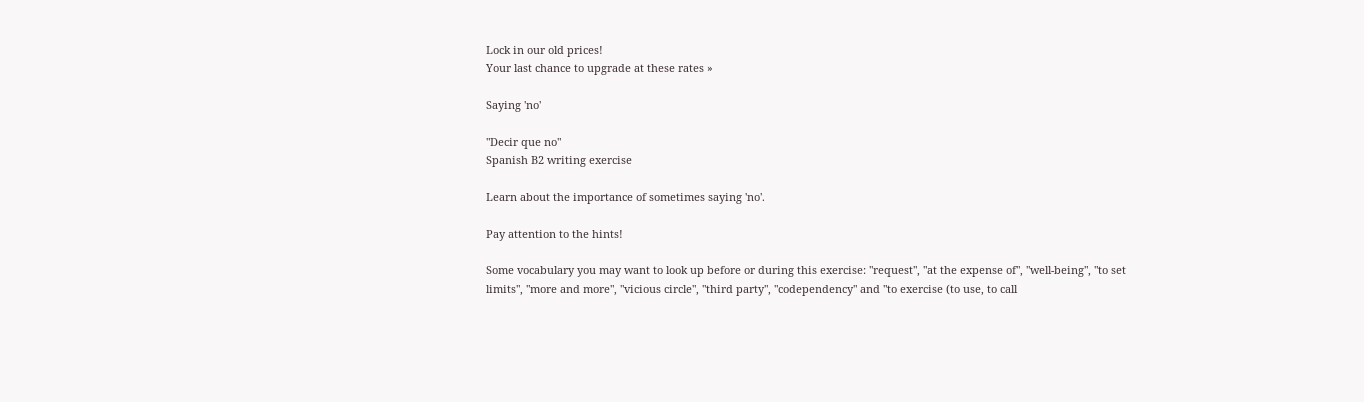Lock in our old prices!
Your last chance to upgrade at these rates »

Saying 'no'

"Decir que no"
Spanish B2 writing exercise

Learn about the importance of sometimes saying 'no'.

Pay attention to the hints!

Some vocabulary you may want to look up before or during this exercise: "request", "at the expense of", "well-being", "to set limits", "more and more", "vicious circle", "third party", "codependency" and "to exercise (to use, to call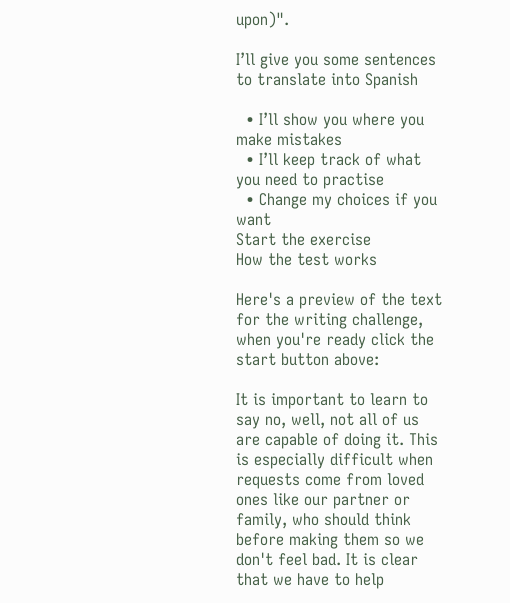upon)".

I’ll give you some sentences to translate into Spanish

  • I’ll show you where you make mistakes
  • I’ll keep track of what you need to practise
  • Change my choices if you want
Start the exercise
How the test works

Here's a preview of the text for the writing challenge, when you're ready click the start button above:

It is important to learn to say no, well, not all of us are capable of doing it. This is especially difficult when requests come from loved ones like our partner or family, who should think before making them so we don't feel bad. It is clear that we have to help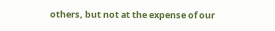others, but not at the expense of our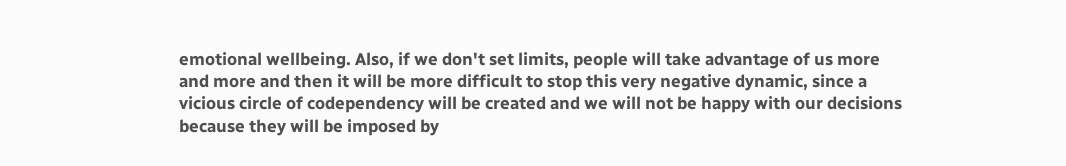emotional wellbeing. Also, if we don't set limits, people will take advantage of us more and more and then it will be more difficult to stop this very negative dynamic, since a vicious circle of codependency will be created and we will not be happy with our decisions because they will be imposed by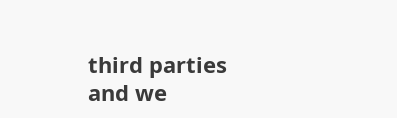third parties and we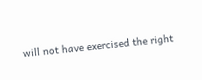will not have exercised the right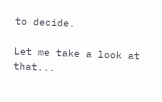to decide.

Let me take a look at that...